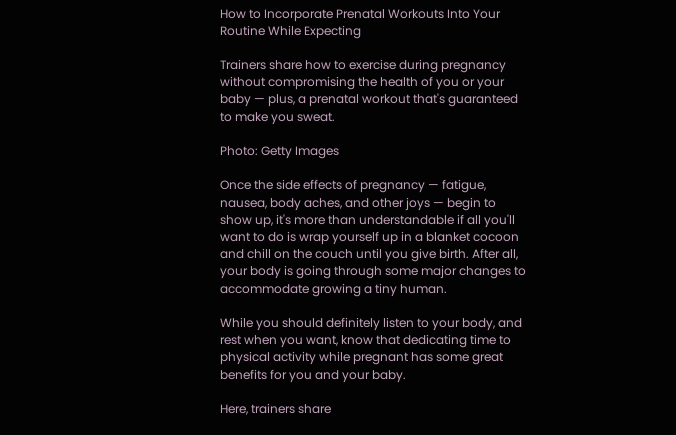How to Incorporate Prenatal Workouts Into Your Routine While Expecting

Trainers share how to exercise during pregnancy without compromising the health of you or your baby — plus, a prenatal workout that's guaranteed to make you sweat.

Photo: Getty Images

Once the side effects of pregnancy — fatigue, nausea, body aches, and other joys — begin to show up, it's more than understandable if all you'll want to do is wrap yourself up in a blanket cocoon and chill on the couch until you give birth. After all, your body is going through some major changes to accommodate growing a tiny human.

While you should definitely listen to your body, and rest when you want, know that dedicating time to physical activity while pregnant has some great benefits for you and your baby.

Here, trainers share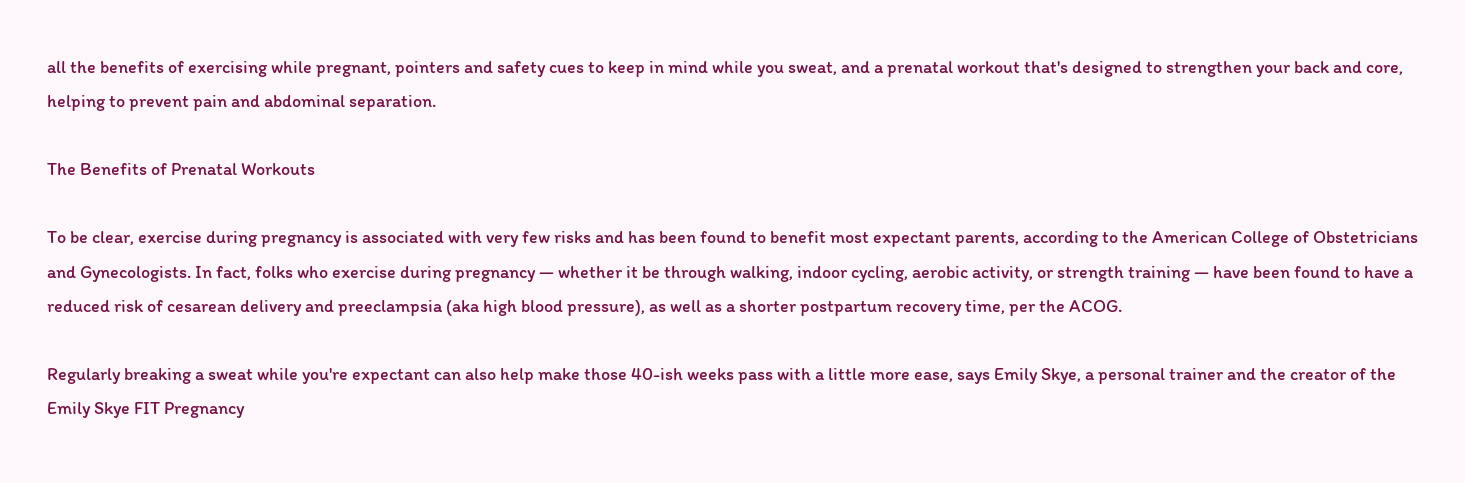all the benefits of exercising while pregnant, pointers and safety cues to keep in mind while you sweat, and a prenatal workout that's designed to strengthen your back and core, helping to prevent pain and abdominal separation.

The Benefits of Prenatal Workouts

To be clear, exercise during pregnancy is associated with very few risks and has been found to benefit most expectant parents, according to the American College of Obstetricians and Gynecologists. In fact, folks who exercise during pregnancy — whether it be through walking, indoor cycling, aerobic activity, or strength training — have been found to have a reduced risk of cesarean delivery and preeclampsia (aka high blood pressure), as well as a shorter postpartum recovery time, per the ACOG.

Regularly breaking a sweat while you're expectant can also help make those 40-ish weeks pass with a little more ease, says Emily Skye, a personal trainer and the creator of the Emily Skye FIT Pregnancy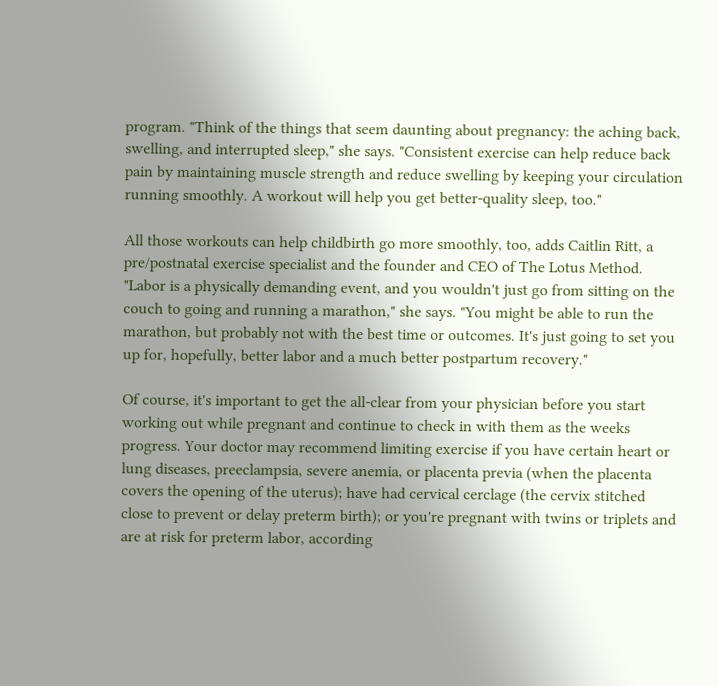program. "Think of the things that seem daunting about pregnancy: the aching back, swelling, and interrupted sleep," she says. "Consistent exercise can help reduce back pain by maintaining muscle strength and reduce swelling by keeping your circulation running smoothly. A workout will help you get better-quality sleep, too."

All those workouts can help childbirth go more smoothly, too, adds Caitlin Ritt, a pre/postnatal exercise specialist and the founder and CEO of The Lotus Method. "Labor is a physically demanding event, and you wouldn't just go from sitting on the couch to going and running a marathon," she says. "You might be able to run the marathon, but probably not with the best time or outcomes. It's just going to set you up for, hopefully, better labor and a much better postpartum recovery."

Of course, it's important to get the all-clear from your physician before you start working out while pregnant and continue to check in with them as the weeks progress. Your doctor may recommend limiting exercise if you have certain heart or lung diseases, preeclampsia, severe anemia, or placenta previa (when the placenta covers the opening of the uterus); have had cervical cerclage (the cervix stitched close to prevent or delay preterm birth); or you're pregnant with twins or triplets and are at risk for preterm labor, according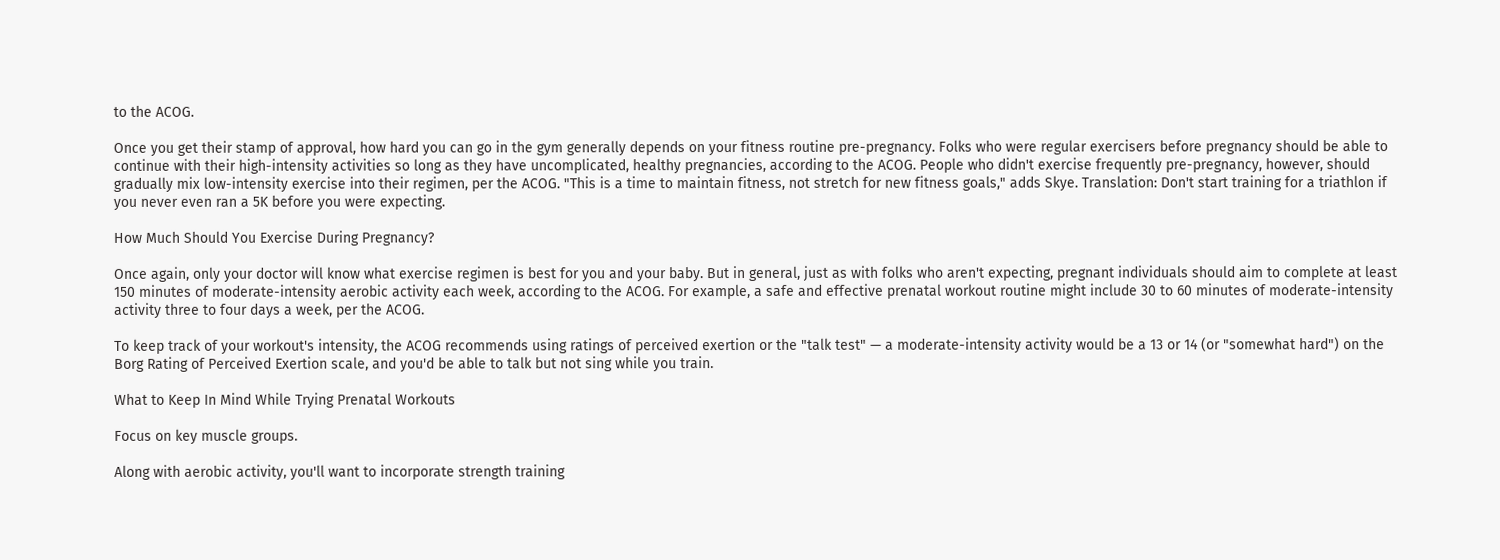to the ACOG.

Once you get their stamp of approval, how hard you can go in the gym generally depends on your fitness routine pre-pregnancy. Folks who were regular exercisers before pregnancy should be able to continue with their high-intensity activities so long as they have uncomplicated, healthy pregnancies, according to the ACOG. People who didn't exercise frequently pre-pregnancy, however, should gradually mix low-intensity exercise into their regimen, per the ACOG. "This is a time to maintain fitness, not stretch for new fitness goals," adds Skye. Translation: Don't start training for a triathlon if you never even ran a 5K before you were expecting.

How Much Should You Exercise During Pregnancy?

Once again, only your doctor will know what exercise regimen is best for you and your baby. But in general, just as with folks who aren't expecting, pregnant individuals should aim to complete at least 150 minutes of moderate-intensity aerobic activity each week, according to the ACOG. For example, a safe and effective prenatal workout routine might include 30 to 60 minutes of moderate-intensity activity three to four days a week, per the ACOG.

To keep track of your workout's intensity, the ACOG recommends using ratings of perceived exertion or the "talk test" — a moderate-intensity activity would be a 13 or 14 (or "somewhat hard") on the Borg Rating of Perceived Exertion scale, and you'd be able to talk but not sing while you train.

What to Keep In Mind While Trying Prenatal Workouts

Focus on key muscle groups.

Along with aerobic activity, you'll want to incorporate strength training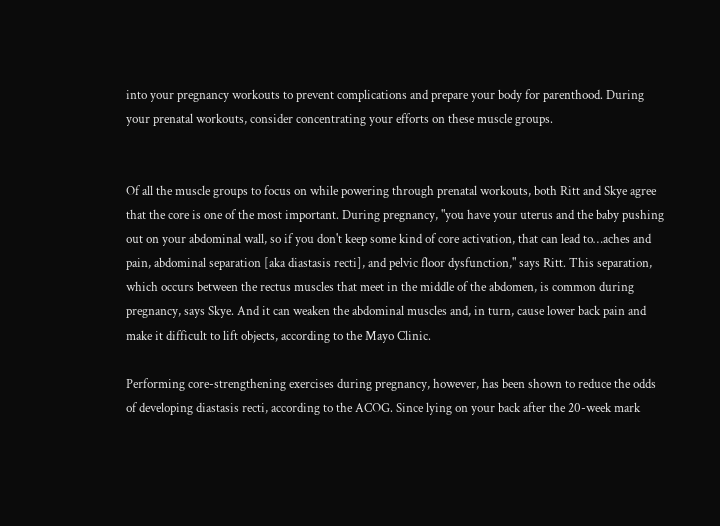into your pregnancy workouts to prevent complications and prepare your body for parenthood. During your prenatal workouts, consider concentrating your efforts on these muscle groups.


Of all the muscle groups to focus on while powering through prenatal workouts, both Ritt and Skye agree that the core is one of the most important. During pregnancy, "you have your uterus and the baby pushing out on your abdominal wall, so if you don't keep some kind of core activation, that can lead to…aches and pain, abdominal separation [aka diastasis recti], and pelvic floor dysfunction," says Ritt. This separation, which occurs between the rectus muscles that meet in the middle of the abdomen, is common during pregnancy, says Skye. And it can weaken the abdominal muscles and, in turn, cause lower back pain and make it difficult to lift objects, according to the Mayo Clinic.

Performing core-strengthening exercises during pregnancy, however, has been shown to reduce the odds of developing diastasis recti, according to the ACOG. Since lying on your back after the 20-week mark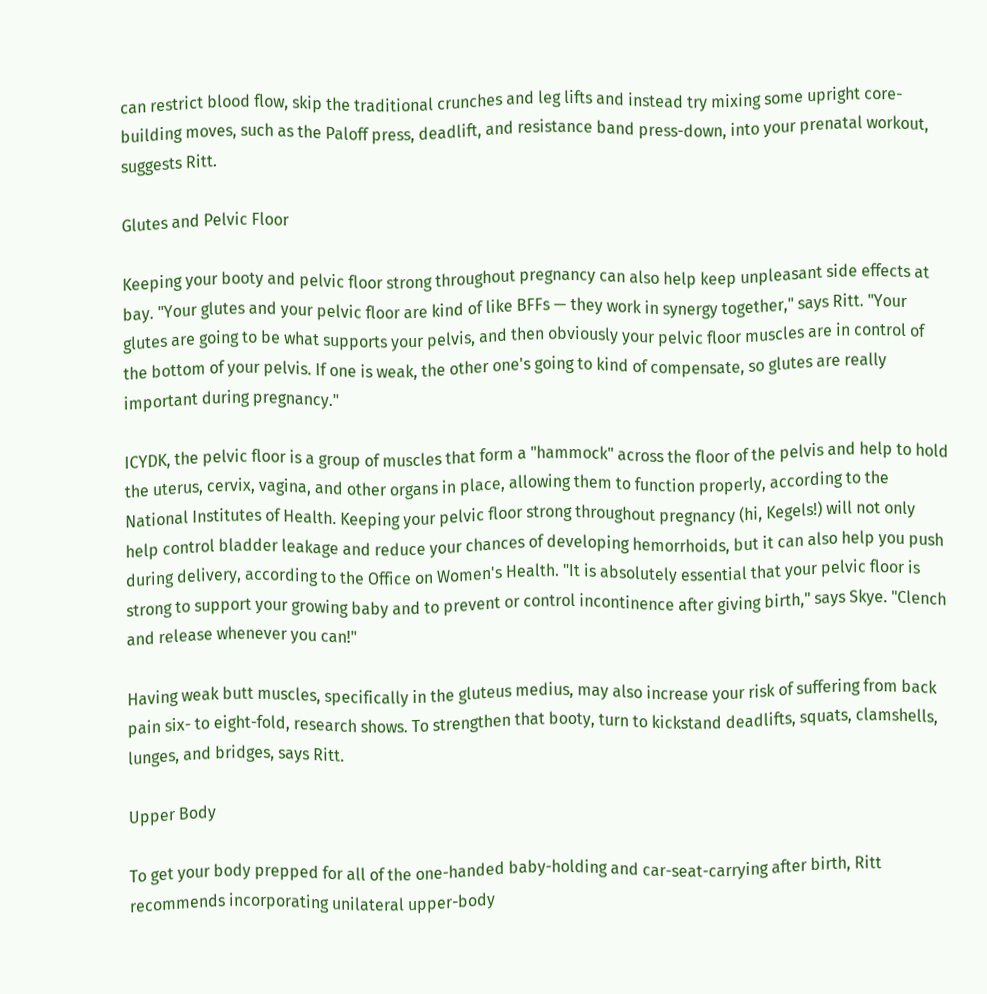can restrict blood flow, skip the traditional crunches and leg lifts and instead try mixing some upright core-building moves, such as the Paloff press, deadlift, and resistance band press-down, into your prenatal workout, suggests Ritt.

Glutes and Pelvic Floor

Keeping your booty and pelvic floor strong throughout pregnancy can also help keep unpleasant side effects at bay. "Your glutes and your pelvic floor are kind of like BFFs — they work in synergy together," says Ritt. "Your glutes are going to be what supports your pelvis, and then obviously your pelvic floor muscles are in control of the bottom of your pelvis. If one is weak, the other one's going to kind of compensate, so glutes are really important during pregnancy."

ICYDK, the pelvic floor is a group of muscles that form a "hammock" across the floor of the pelvis and help to hold the uterus, cervix, vagina, and other organs in place, allowing them to function properly, according to the National Institutes of Health. Keeping your pelvic floor strong throughout pregnancy (hi, Kegels!) will not only help control bladder leakage and reduce your chances of developing hemorrhoids, but it can also help you push during delivery, according to the Office on Women's Health. "It is absolutely essential that your pelvic floor is strong to support your growing baby and to prevent or control incontinence after giving birth," says Skye. "Clench and release whenever you can!"

Having weak butt muscles, specifically in the gluteus medius, may also increase your risk of suffering from back pain six- to eight-fold, research shows. To strengthen that booty, turn to kickstand deadlifts, squats, clamshells, lunges, and bridges, says Ritt.

Upper Body

To get your body prepped for all of the one-handed baby-holding and car-seat-carrying after birth, Ritt recommends incorporating unilateral upper-body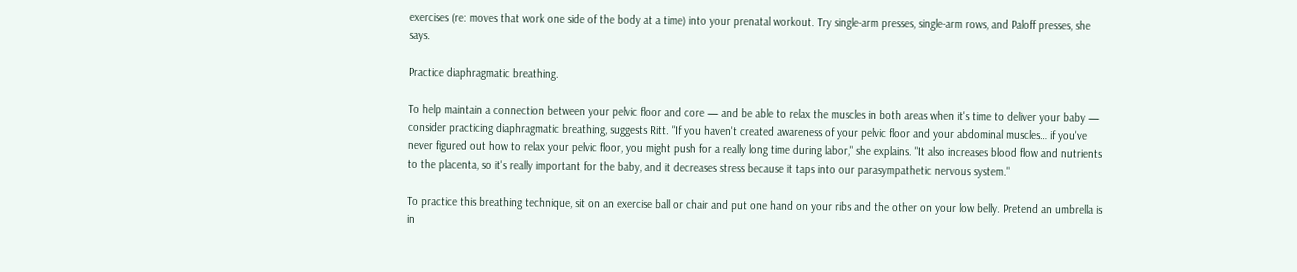exercises (re: moves that work one side of the body at a time) into your prenatal workout. Try single-arm presses, single-arm rows, and Paloff presses, she says.

Practice diaphragmatic breathing.

To help maintain a connection between your pelvic floor and core — and be able to relax the muscles in both areas when it's time to deliver your baby — consider practicing diaphragmatic breathing, suggests Ritt. "If you haven't created awareness of your pelvic floor and your abdominal muscles… if you've never figured out how to relax your pelvic floor, you might push for a really long time during labor," she explains. "It also increases blood flow and nutrients to the placenta, so it's really important for the baby, and it decreases stress because it taps into our parasympathetic nervous system."

To practice this breathing technique, sit on an exercise ball or chair and put one hand on your ribs and the other on your low belly. Pretend an umbrella is in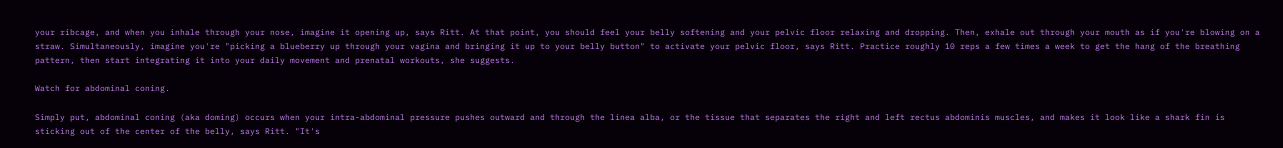your ribcage, and when you inhale through your nose, imagine it opening up, says Ritt. At that point, you should feel your belly softening and your pelvic floor relaxing and dropping. Then, exhale out through your mouth as if you're blowing on a straw. Simultaneously, imagine you're "picking a blueberry up through your vagina and bringing it up to your belly button" to activate your pelvic floor, says Ritt. Practice roughly 10 reps a few times a week to get the hang of the breathing pattern, then start integrating it into your daily movement and prenatal workouts, she suggests.

Watch for abdominal coning.

Simply put, abdominal coning (aka doming) occurs when your intra-abdominal pressure pushes outward and through the linea alba, or the tissue that separates the right and left rectus abdominis muscles, and makes it look like a shark fin is sticking out of the center of the belly, says Ritt. "It's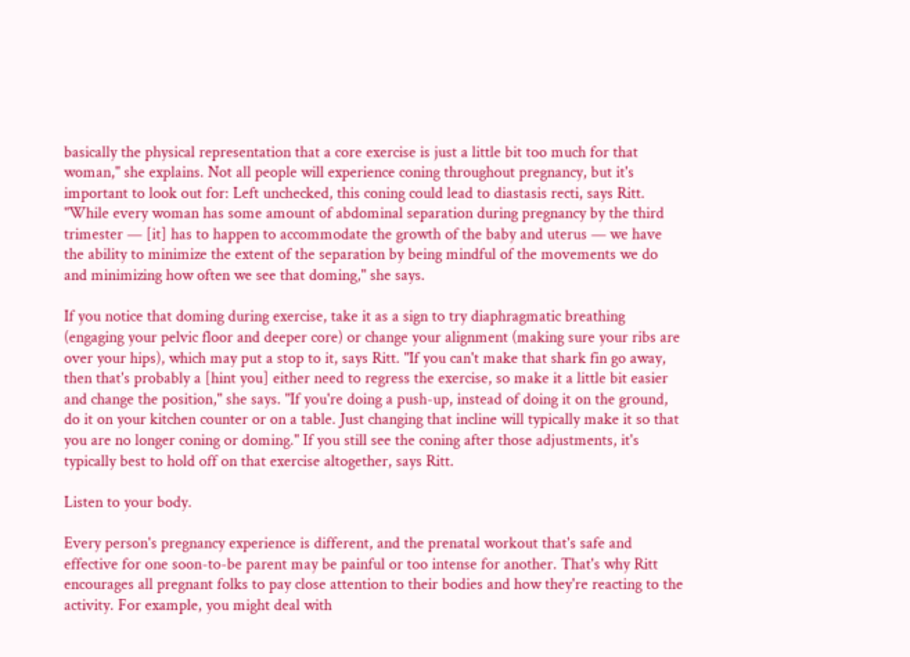basically the physical representation that a core exercise is just a little bit too much for that woman," she explains. Not all people will experience coning throughout pregnancy, but it's important to look out for: Left unchecked, this coning could lead to diastasis recti, says Ritt. "While every woman has some amount of abdominal separation during pregnancy by the third trimester — [it] has to happen to accommodate the growth of the baby and uterus — we have the ability to minimize the extent of the separation by being mindful of the movements we do and minimizing how often we see that doming," she says.

If you notice that doming during exercise, take it as a sign to try diaphragmatic breathing (engaging your pelvic floor and deeper core) or change your alignment (making sure your ribs are over your hips), which may put a stop to it, says Ritt. "If you can't make that shark fin go away, then that's probably a [hint you] either need to regress the exercise, so make it a little bit easier and change the position," she says. "If you're doing a push-up, instead of doing it on the ground, do it on your kitchen counter or on a table. Just changing that incline will typically make it so that you are no longer coning or doming." If you still see the coning after those adjustments, it's typically best to hold off on that exercise altogether, says Ritt.

Listen to your body.

Every person's pregnancy experience is different, and the prenatal workout that's safe and effective for one soon-to-be parent may be painful or too intense for another. That's why Ritt encourages all pregnant folks to pay close attention to their bodies and how they're reacting to the activity. For example, you might deal with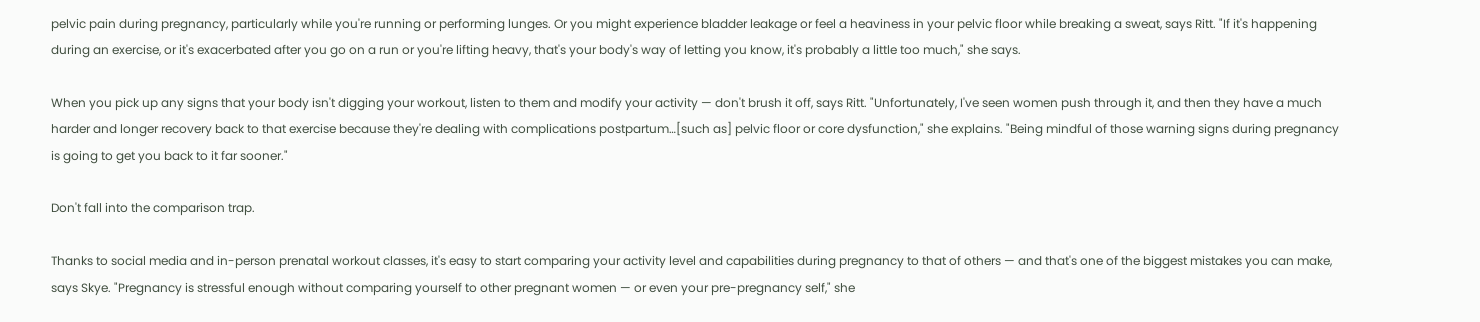pelvic pain during pregnancy, particularly while you're running or performing lunges. Or you might experience bladder leakage or feel a heaviness in your pelvic floor while breaking a sweat, says Ritt. "If it's happening during an exercise, or it's exacerbated after you go on a run or you're lifting heavy, that's your body's way of letting you know, it's probably a little too much," she says.

When you pick up any signs that your body isn't digging your workout, listen to them and modify your activity — don't brush it off, says Ritt. "Unfortunately, I've seen women push through it, and then they have a much harder and longer recovery back to that exercise because they're dealing with complications postpartum…[such as] pelvic floor or core dysfunction," she explains. "Being mindful of those warning signs during pregnancy is going to get you back to it far sooner."

Don't fall into the comparison trap.

Thanks to social media and in-person prenatal workout classes, it's easy to start comparing your activity level and capabilities during pregnancy to that of others — and that's one of the biggest mistakes you can make, says Skye. "Pregnancy is stressful enough without comparing yourself to other pregnant women — or even your pre-pregnancy self," she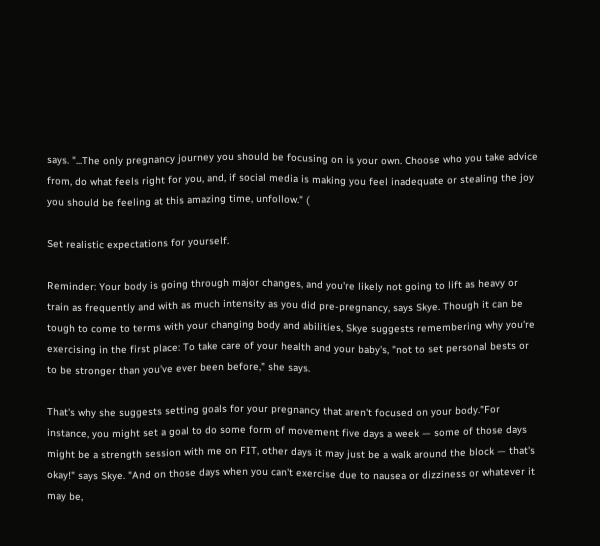says. "...The only pregnancy journey you should be focusing on is your own. Choose who you take advice from, do what feels right for you, and, if social media is making you feel inadequate or stealing the joy you should be feeling at this amazing time, unfollow." (

Set realistic expectations for yourself.

Reminder: Your body is going through major changes, and you're likely not going to lift as heavy or train as frequently and with as much intensity as you did pre-pregnancy, says Skye. Though it can be tough to come to terms with your changing body and abilities, Skye suggests remembering why you're exercising in the first place: To take care of your health and your baby's, "not to set personal bests or to be stronger than you've ever been before," she says.

That's why she suggests setting goals for your pregnancy that aren't focused on your body."For instance, you might set a goal to do some form of movement five days a week — some of those days might be a strength session with me on FIT, other days it may just be a walk around the block — that's okay!" says Skye. "And on those days when you can't exercise due to nausea or dizziness or whatever it may be,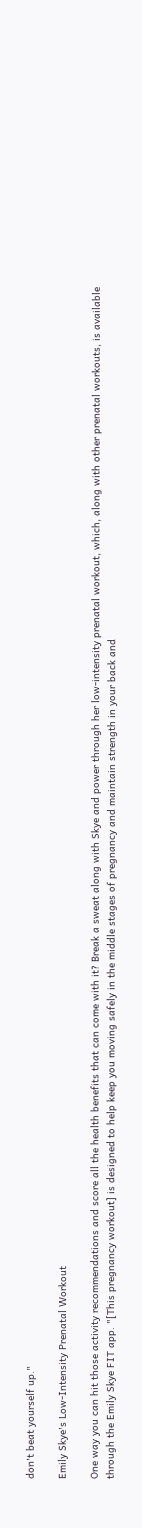don't beat yourself up."

Emily Skye's Low-Intensity Prenatal Workout

One way you can hit those activity recommendations and score all the health benefits that can come with it? Break a sweat along with Skye and power through her low-intensity prenatal workout, which, along with other prenatal workouts, is available through the Emily Skye FIT app. "[This pregnancy workout] is designed to help keep you moving safely in the middle stages of pregnancy and maintain strength in your back and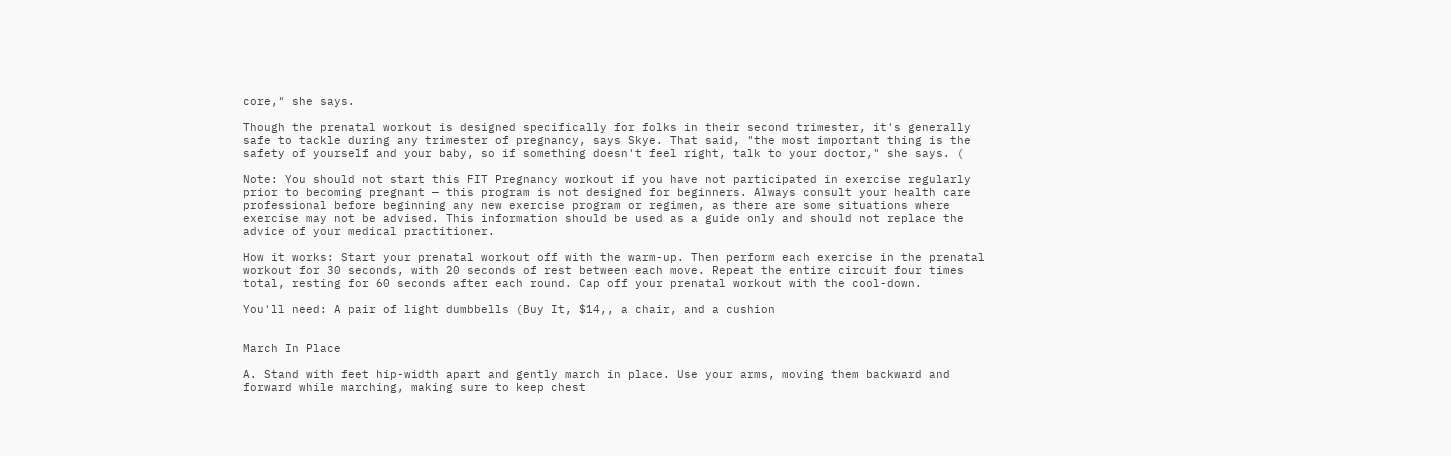core," she says.

Though the prenatal workout is designed specifically for folks in their second trimester, it's generally safe to tackle during any trimester of pregnancy, says Skye. That said, "the most important thing is the safety of yourself and your baby, so if something doesn't feel right, talk to your doctor," she says. (

Note: You should not start this FIT Pregnancy workout if you have not participated in exercise regularly prior to becoming pregnant — this program is not designed for beginners. Always consult your health care professional before beginning any new exercise program or regimen, as there are some situations where exercise may not be advised. This information should be used as a guide only and should not replace the advice of your medical practitioner.

How it works: Start your prenatal workout off with the warm-up. Then perform each exercise in the prenatal workout for 30 seconds, with 20 seconds of rest between each move. Repeat the entire circuit four times total, resting for 60 seconds after each round. Cap off your prenatal workout with the cool-down.

You'll need: A pair of light dumbbells (Buy It, $14,, a chair, and a cushion


March In Place

A. Stand with feet hip-width apart and gently march in place. Use your arms, moving them backward and forward while marching, making sure to keep chest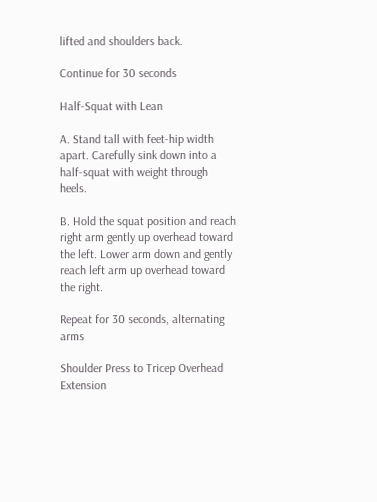lifted and shoulders back.

Continue for 30 seconds

Half-Squat with Lean

A. Stand tall with feet-hip width apart. Carefully sink down into a half-squat with weight through heels.

B. Hold the squat position and reach right arm gently up overhead toward the left. Lower arm down and gently reach left arm up overhead toward the right.

Repeat for 30 seconds, alternating arms

Shoulder Press to Tricep Overhead Extension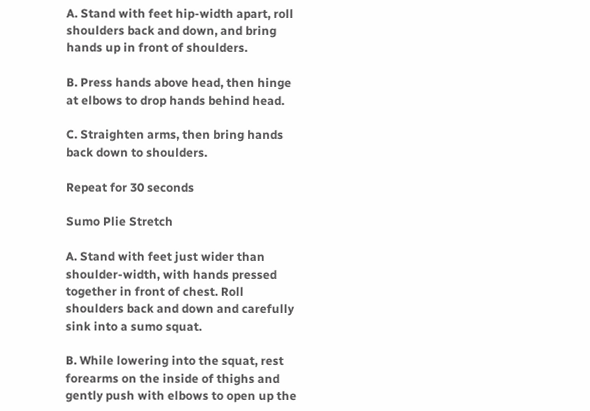A. Stand with feet hip-width apart, roll shoulders back and down, and bring hands up in front of shoulders.

B. Press hands above head, then hinge at elbows to drop hands behind head.

C. Straighten arms, then bring hands back down to shoulders.

Repeat for 30 seconds

Sumo Plie Stretch

A. Stand with feet just wider than shoulder-width, with hands pressed together in front of chest. Roll shoulders back and down and carefully sink into a sumo squat.

B. While lowering into the squat, rest forearms on the inside of thighs and gently push with elbows to open up the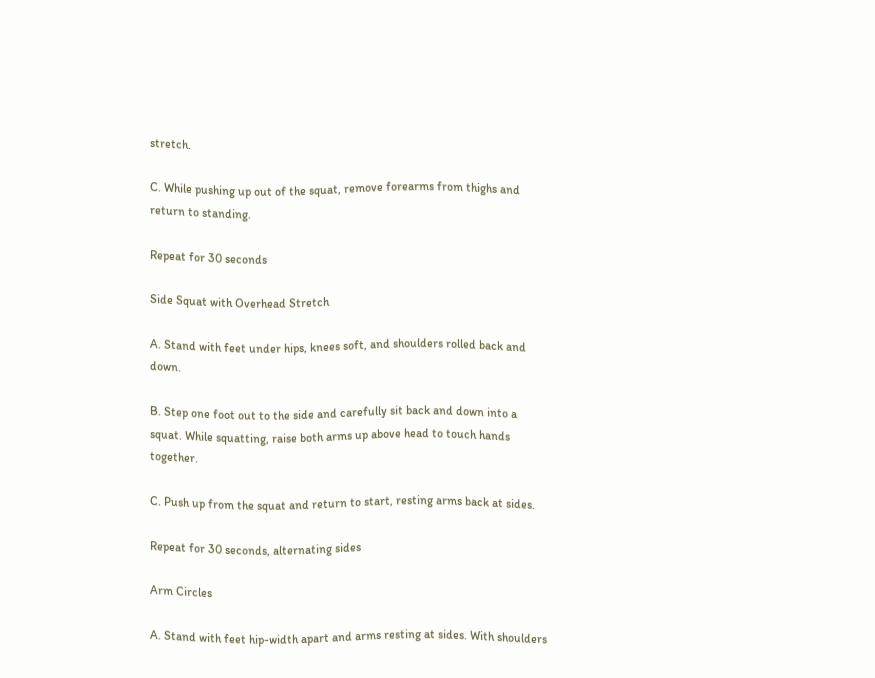stretch.

C. While pushing up out of the squat, remove forearms from thighs and return to standing.

Repeat for 30 seconds

Side Squat with Overhead Stretch

A. Stand with feet under hips, knees soft, and shoulders rolled back and down.

B. Step one foot out to the side and carefully sit back and down into a squat. While squatting, raise both arms up above head to touch hands together.

C. Push up from the squat and return to start, resting arms back at sides.

Repeat for 30 seconds, alternating sides

Arm Circles

A. Stand with feet hip-width apart and arms resting at sides. With shoulders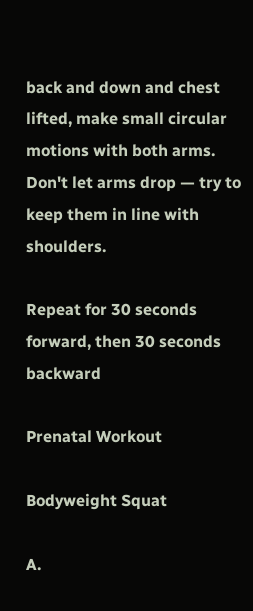back and down and chest lifted, make small circular motions with both arms. Don't let arms drop — try to keep them in line with shoulders.

Repeat for 30 seconds forward, then 30 seconds backward

Prenatal Workout

Bodyweight Squat

A.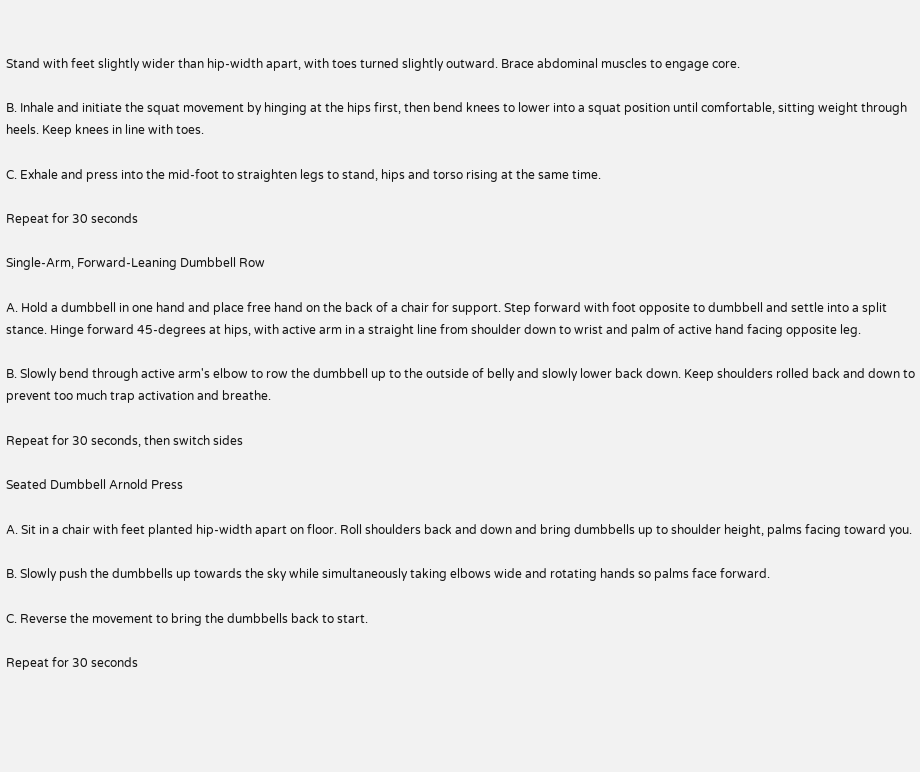Stand with feet slightly wider than hip-width apart, with toes turned slightly outward. Brace abdominal muscles to engage core.

B. Inhale and initiate the squat movement by hinging at the hips first, then bend knees to lower into a squat position until comfortable, sitting weight through heels. Keep knees in line with toes.

C. Exhale and press into the mid-foot to straighten legs to stand, hips and torso rising at the same time.

Repeat for 30 seconds

Single-Arm, Forward-Leaning Dumbbell Row

A. Hold a dumbbell in one hand and place free hand on the back of a chair for support. Step forward with foot opposite to dumbbell and settle into a split stance. Hinge forward 45-degrees at hips, with active arm in a straight line from shoulder down to wrist and palm of active hand facing opposite leg.

B. Slowly bend through active arm's elbow to row the dumbbell up to the outside of belly and slowly lower back down. Keep shoulders rolled back and down to prevent too much trap activation and breathe.

Repeat for 30 seconds, then switch sides

Seated Dumbbell Arnold Press

A. Sit in a chair with feet planted hip-width apart on floor. Roll shoulders back and down and bring dumbbells up to shoulder height, palms facing toward you.

B. Slowly push the dumbbells up towards the sky while simultaneously taking elbows wide and rotating hands so palms face forward.

C. Reverse the movement to bring the dumbbells back to start.

Repeat for 30 seconds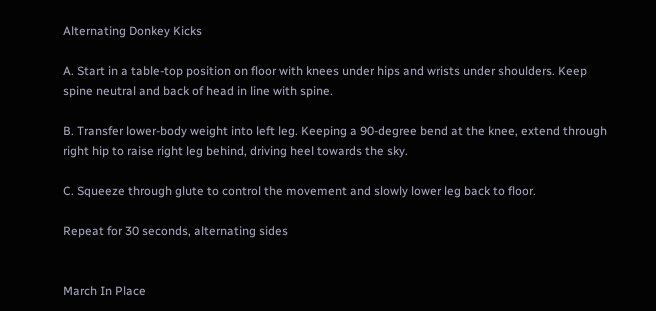Alternating Donkey Kicks

A. Start in a table-top position on floor with knees under hips and wrists under shoulders. Keep spine neutral and back of head in line with spine.

B. Transfer lower-body weight into left leg. Keeping a 90-degree bend at the knee, extend through right hip to raise right leg behind, driving heel towards the sky.

C. Squeeze through glute to control the movement and slowly lower leg back to floor.

Repeat for 30 seconds, alternating sides


March In Place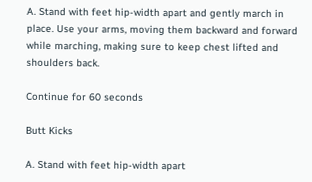A. Stand with feet hip-width apart and gently march in place. Use your arms, moving them backward and forward while marching, making sure to keep chest lifted and shoulders back.

Continue for 60 seconds

Butt Kicks

A. Stand with feet hip-width apart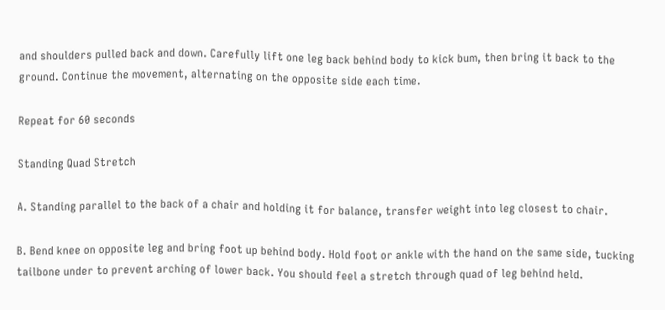and shoulders pulled back and down. Carefully lift one leg back behind body to kick bum, then bring it back to the ground. Continue the movement, alternating on the opposite side each time.

Repeat for 60 seconds

Standing Quad Stretch

A. Standing parallel to the back of a chair and holding it for balance, transfer weight into leg closest to chair.

B. Bend knee on opposite leg and bring foot up behind body. Hold foot or ankle with the hand on the same side, tucking tailbone under to prevent arching of lower back. You should feel a stretch through quad of leg behind held.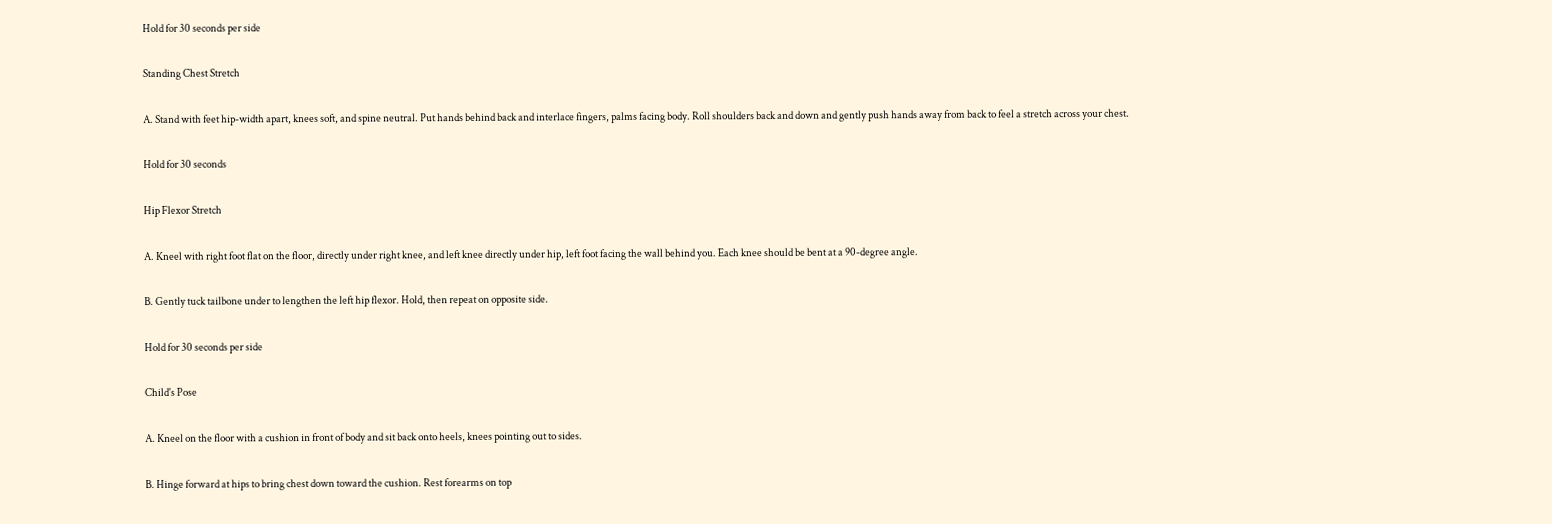Hold for 30 seconds per side

Standing Chest Stretch

A. Stand with feet hip-width apart, knees soft, and spine neutral. Put hands behind back and interlace fingers, palms facing body. Roll shoulders back and down and gently push hands away from back to feel a stretch across your chest.

Hold for 30 seconds

Hip Flexor Stretch

A. Kneel with right foot flat on the floor, directly under right knee, and left knee directly under hip, left foot facing the wall behind you. Each knee should be bent at a 90-degree angle.

B. Gently tuck tailbone under to lengthen the left hip flexor. Hold, then repeat on opposite side.

Hold for 30 seconds per side

Child's Pose

A. Kneel on the floor with a cushion in front of body and sit back onto heels, knees pointing out to sides.

B. Hinge forward at hips to bring chest down toward the cushion. Rest forearms on top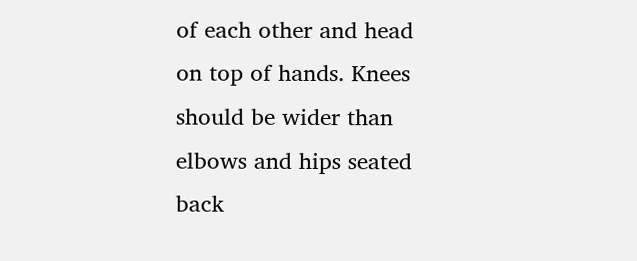of each other and head on top of hands. Knees should be wider than elbows and hips seated back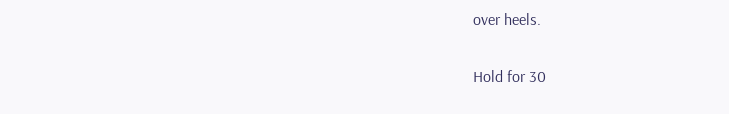over heels.

Hold for 30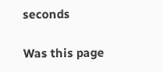seconds

Was this page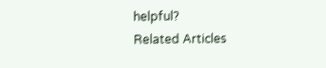helpful?
Related Articles